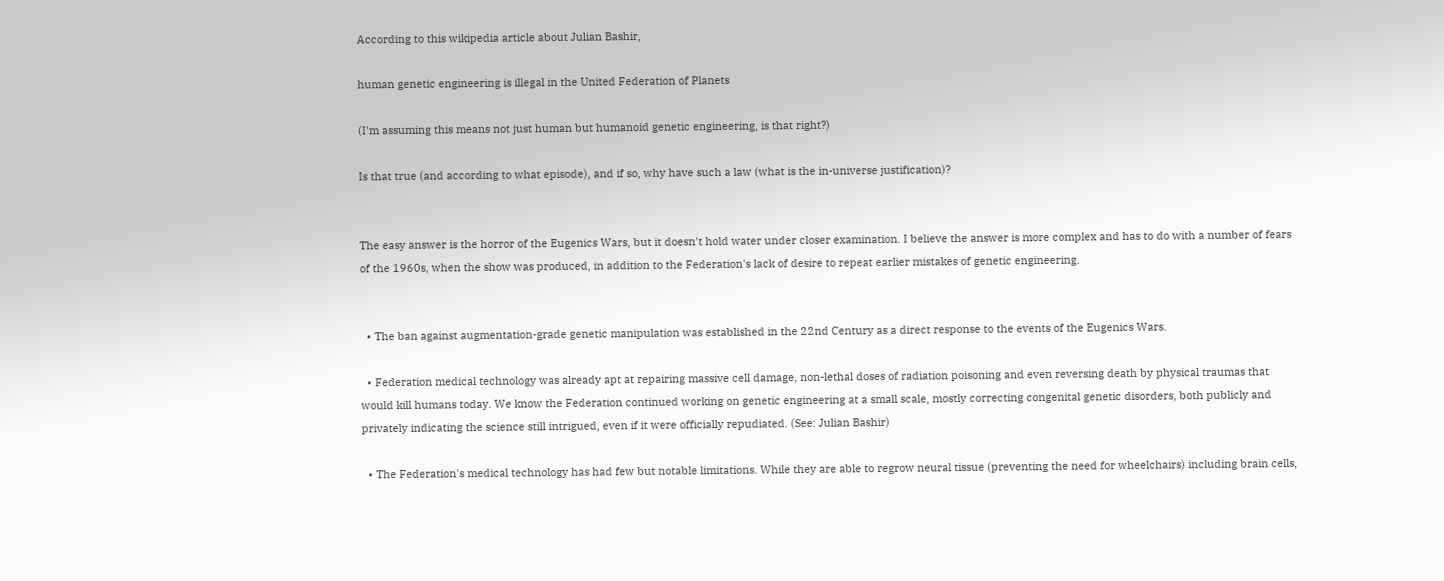According to this wikipedia article about Julian Bashir,

human genetic engineering is illegal in the United Federation of Planets

(I'm assuming this means not just human but humanoid genetic engineering, is that right?)

Is that true (and according to what episode), and if so, why have such a law (what is the in-universe justification)?


The easy answer is the horror of the Eugenics Wars, but it doesn't hold water under closer examination. I believe the answer is more complex and has to do with a number of fears of the 1960s, when the show was produced, in addition to the Federation's lack of desire to repeat earlier mistakes of genetic engineering.


  • The ban against augmentation-grade genetic manipulation was established in the 22nd Century as a direct response to the events of the Eugenics Wars.

  • Federation medical technology was already apt at repairing massive cell damage, non-lethal doses of radiation poisoning and even reversing death by physical traumas that would kill humans today. We know the Federation continued working on genetic engineering at a small scale, mostly correcting congenital genetic disorders, both publicly and privately indicating the science still intrigued, even if it were officially repudiated. (See: Julian Bashir)

  • The Federation's medical technology has had few but notable limitations. While they are able to regrow neural tissue (preventing the need for wheelchairs) including brain cells,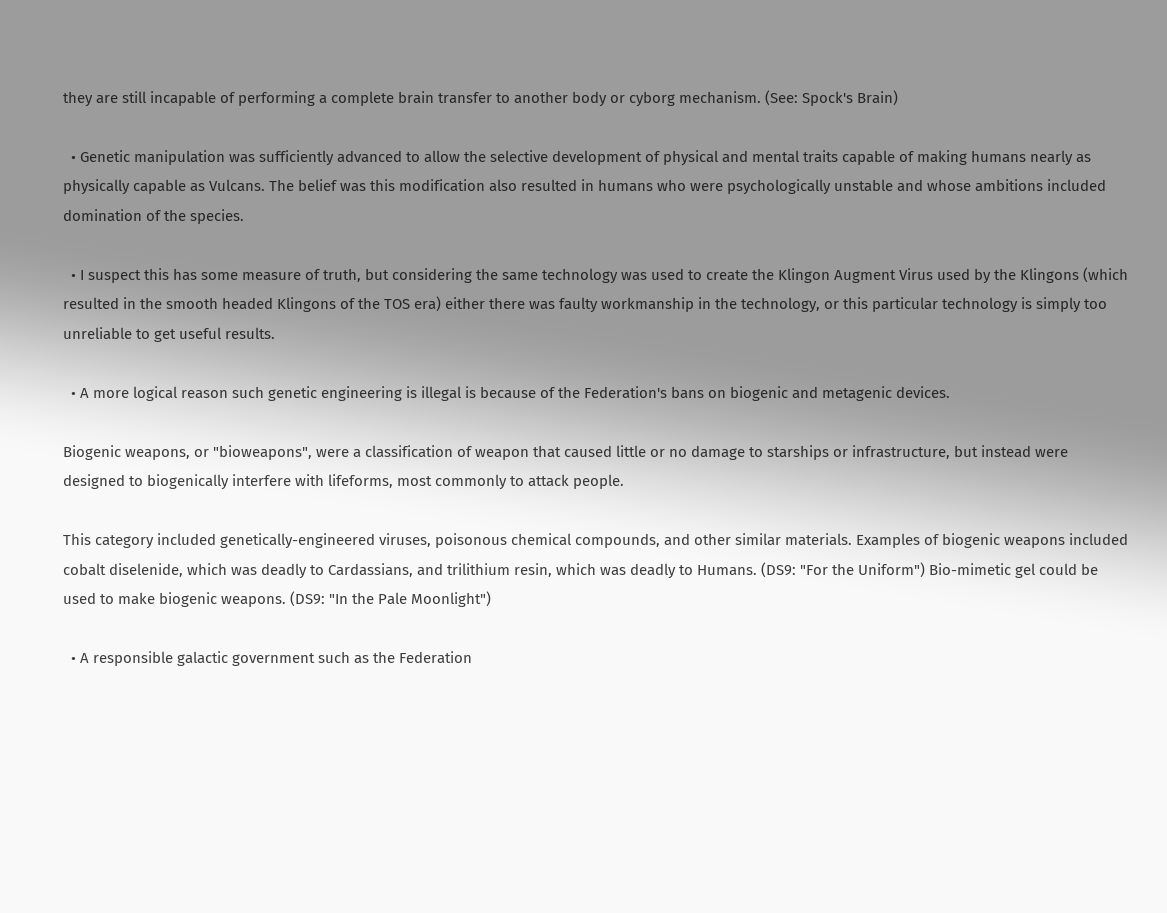they are still incapable of performing a complete brain transfer to another body or cyborg mechanism. (See: Spock's Brain)

  • Genetic manipulation was sufficiently advanced to allow the selective development of physical and mental traits capable of making humans nearly as physically capable as Vulcans. The belief was this modification also resulted in humans who were psychologically unstable and whose ambitions included domination of the species.

  • I suspect this has some measure of truth, but considering the same technology was used to create the Klingon Augment Virus used by the Klingons (which resulted in the smooth headed Klingons of the TOS era) either there was faulty workmanship in the technology, or this particular technology is simply too unreliable to get useful results.

  • A more logical reason such genetic engineering is illegal is because of the Federation's bans on biogenic and metagenic devices.

Biogenic weapons, or "bioweapons", were a classification of weapon that caused little or no damage to starships or infrastructure, but instead were designed to biogenically interfere with lifeforms, most commonly to attack people.

This category included genetically-engineered viruses, poisonous chemical compounds, and other similar materials. Examples of biogenic weapons included cobalt diselenide, which was deadly to Cardassians, and trilithium resin, which was deadly to Humans. (DS9: "For the Uniform") Bio-mimetic gel could be used to make biogenic weapons. (DS9: "In the Pale Moonlight")

  • A responsible galactic government such as the Federation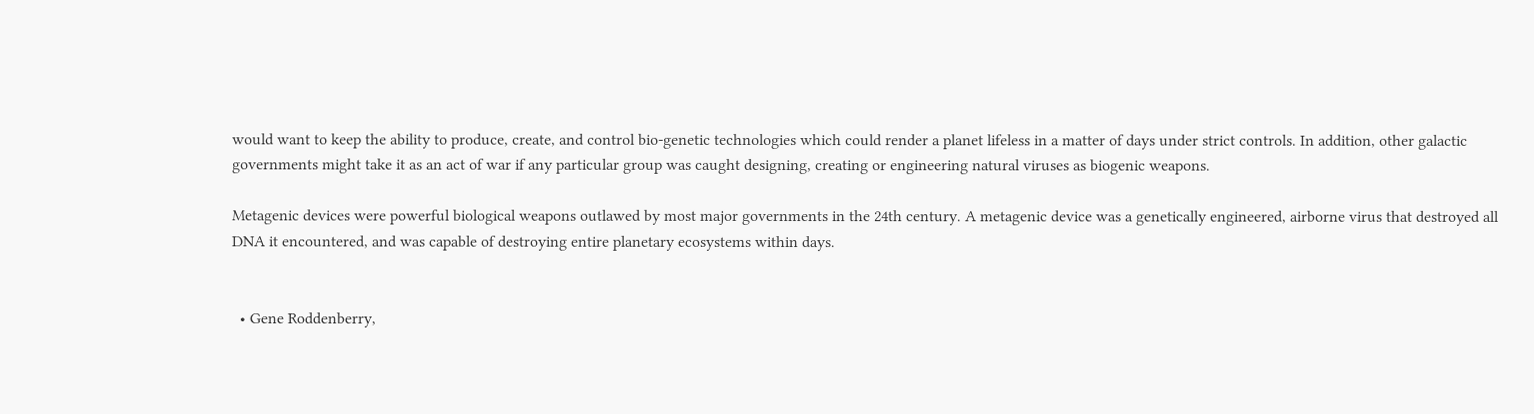would want to keep the ability to produce, create, and control bio-genetic technologies which could render a planet lifeless in a matter of days under strict controls. In addition, other galactic governments might take it as an act of war if any particular group was caught designing, creating or engineering natural viruses as biogenic weapons.

Metagenic devices were powerful biological weapons outlawed by most major governments in the 24th century. A metagenic device was a genetically engineered, airborne virus that destroyed all DNA it encountered, and was capable of destroying entire planetary ecosystems within days.


  • Gene Roddenberry,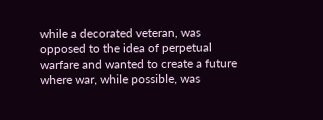while a decorated veteran, was opposed to the idea of perpetual warfare and wanted to create a future where war, while possible, was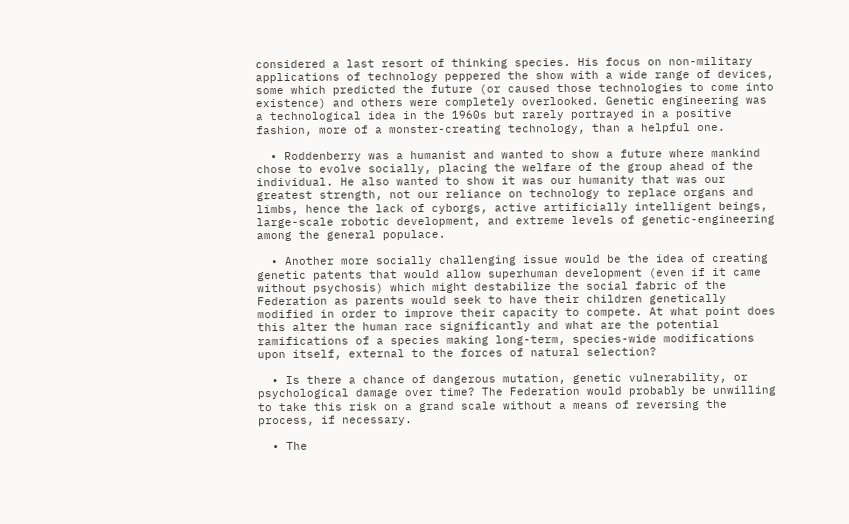considered a last resort of thinking species. His focus on non-military applications of technology peppered the show with a wide range of devices, some which predicted the future (or caused those technologies to come into existence) and others were completely overlooked. Genetic engineering was a technological idea in the 1960s but rarely portrayed in a positive fashion, more of a monster-creating technology, than a helpful one.

  • Roddenberry was a humanist and wanted to show a future where mankind chose to evolve socially, placing the welfare of the group ahead of the individual. He also wanted to show it was our humanity that was our greatest strength, not our reliance on technology to replace organs and limbs, hence the lack of cyborgs, active artificially intelligent beings, large-scale robotic development, and extreme levels of genetic-engineering among the general populace.

  • Another more socially challenging issue would be the idea of creating genetic patents that would allow superhuman development (even if it came without psychosis) which might destabilize the social fabric of the Federation as parents would seek to have their children genetically modified in order to improve their capacity to compete. At what point does this alter the human race significantly and what are the potential ramifications of a species making long-term, species-wide modifications upon itself, external to the forces of natural selection?

  • Is there a chance of dangerous mutation, genetic vulnerability, or psychological damage over time? The Federation would probably be unwilling to take this risk on a grand scale without a means of reversing the process, if necessary.

  • The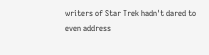writers of Star Trek hadn't dared to even address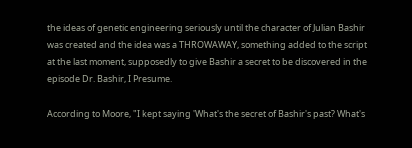the ideas of genetic engineering seriously until the character of Julian Bashir was created and the idea was a THROWAWAY, something added to the script at the last moment, supposedly to give Bashir a secret to be discovered in the episode Dr. Bashir, I Presume.

According to Moore, "I kept saying 'What's the secret of Bashir's past? What's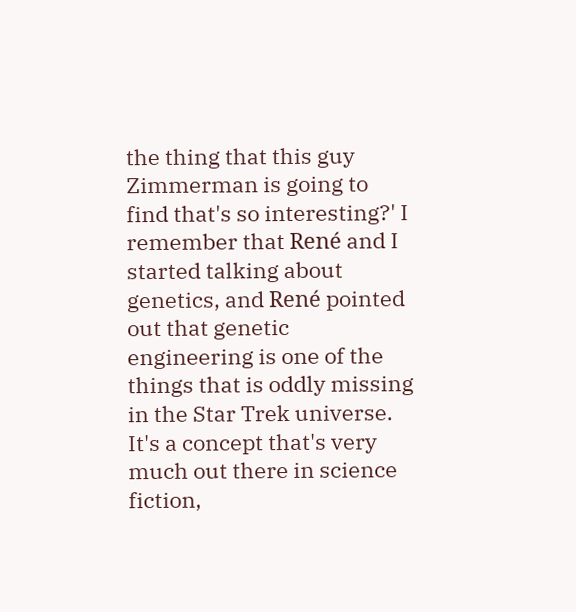the thing that this guy Zimmerman is going to find that's so interesting?' I remember that René and I started talking about genetics, and René pointed out that genetic engineering is one of the things that is oddly missing in the Star Trek universe. It's a concept that's very much out there in science fiction,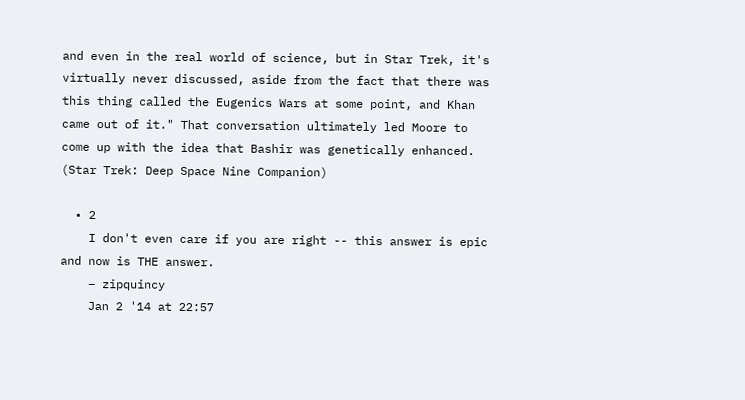and even in the real world of science, but in Star Trek, it's virtually never discussed, aside from the fact that there was this thing called the Eugenics Wars at some point, and Khan came out of it." That conversation ultimately led Moore to come up with the idea that Bashir was genetically enhanced. (Star Trek: Deep Space Nine Companion)

  • 2
    I don't even care if you are right -- this answer is epic and now is THE answer.
    – zipquincy
    Jan 2 '14 at 22:57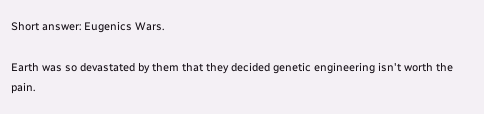Short answer: Eugenics Wars.

Earth was so devastated by them that they decided genetic engineering isn't worth the pain.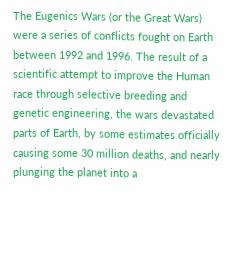The Eugenics Wars (or the Great Wars) were a series of conflicts fought on Earth between 1992 and 1996. The result of a scientific attempt to improve the Human race through selective breeding and genetic engineering, the wars devastated parts of Earth, by some estimates officially causing some 30 million deaths, and nearly plunging the planet into a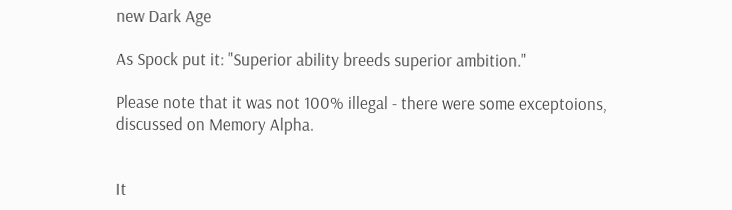new Dark Age

As Spock put it: "Superior ability breeds superior ambition."

Please note that it was not 100% illegal - there were some exceptoions, discussed on Memory Alpha.


It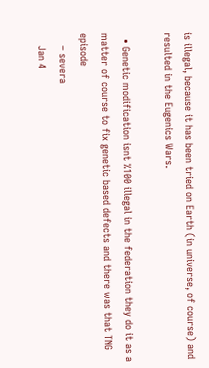is illegal, because it has been tried on Earth (in universe, of course) and resulted in the Eugenics Wars.

  • Genetic modification isnt %100 illegal in the federation they do it as a matter of course to fix genetic based defects and there was that TNG episode
    – severa
    Jan 4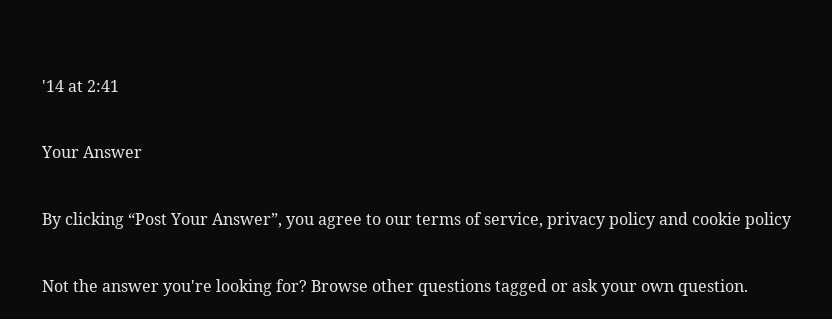'14 at 2:41

Your Answer

By clicking “Post Your Answer”, you agree to our terms of service, privacy policy and cookie policy

Not the answer you're looking for? Browse other questions tagged or ask your own question.